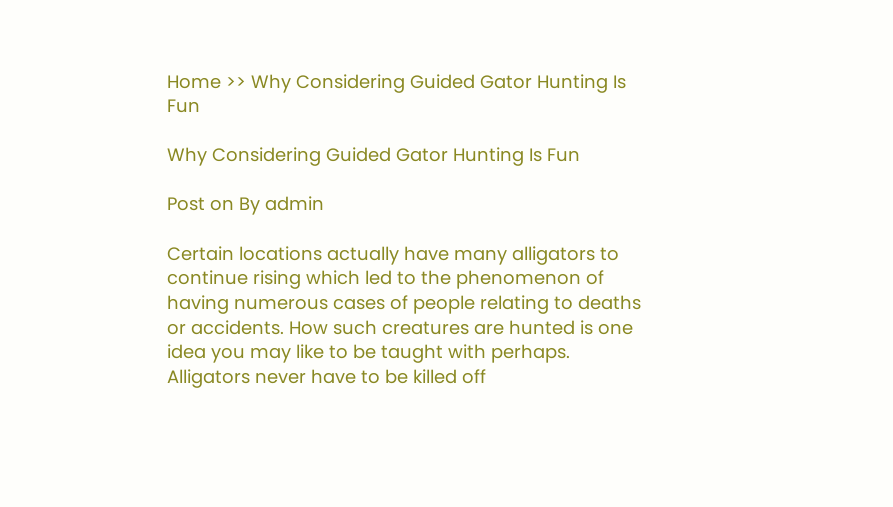Home >> Why Considering Guided Gator Hunting Is Fun

Why Considering Guided Gator Hunting Is Fun

Post on By admin

Certain locations actually have many alligators to continue rising which led to the phenomenon of having numerous cases of people relating to deaths or accidents. How such creatures are hunted is one idea you may like to be taught with perhaps. Alligators never have to be killed off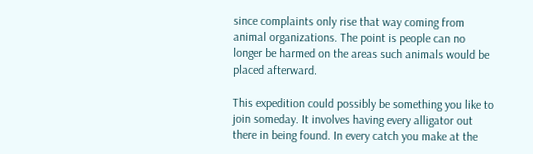since complaints only rise that way coming from animal organizations. The point is people can no longer be harmed on the areas such animals would be placed afterward.

This expedition could possibly be something you like to join someday. It involves having every alligator out there in being found. In every catch you make at the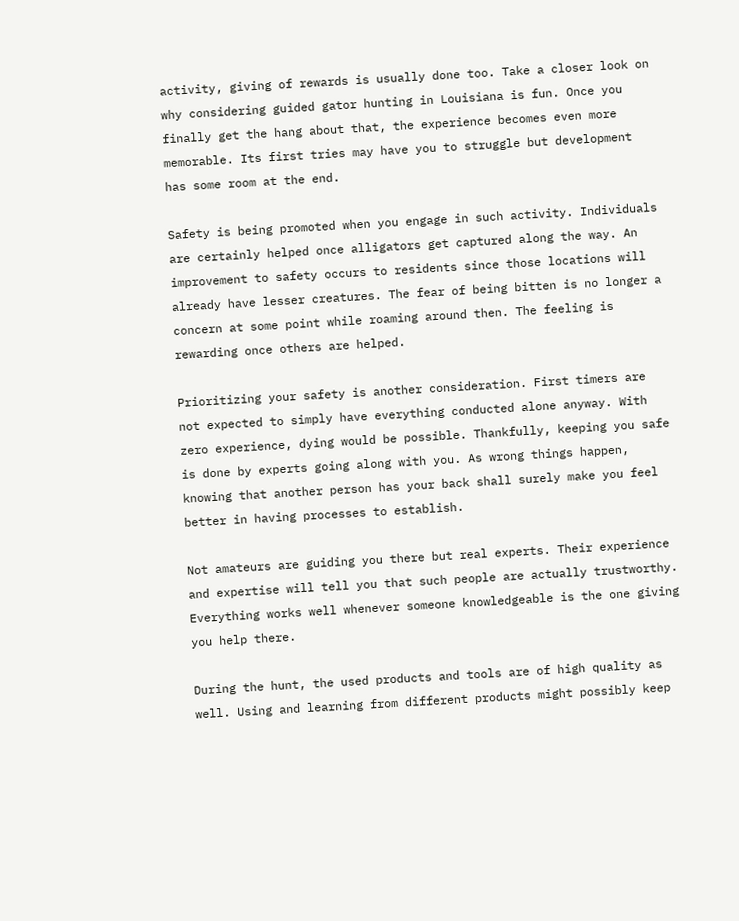activity, giving of rewards is usually done too. Take a closer look on why considering guided gator hunting in Louisiana is fun. Once you finally get the hang about that, the experience becomes even more memorable. Its first tries may have you to struggle but development has some room at the end.

Safety is being promoted when you engage in such activity. Individuals are certainly helped once alligators get captured along the way. An improvement to safety occurs to residents since those locations will already have lesser creatures. The fear of being bitten is no longer a concern at some point while roaming around then. The feeling is rewarding once others are helped.

Prioritizing your safety is another consideration. First timers are not expected to simply have everything conducted alone anyway. With zero experience, dying would be possible. Thankfully, keeping you safe is done by experts going along with you. As wrong things happen, knowing that another person has your back shall surely make you feel better in having processes to establish.

Not amateurs are guiding you there but real experts. Their experience and expertise will tell you that such people are actually trustworthy. Everything works well whenever someone knowledgeable is the one giving you help there.

During the hunt, the used products and tools are of high quality as well. Using and learning from different products might possibly keep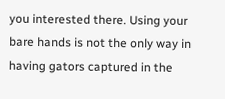you interested there. Using your bare hands is not the only way in having gators captured in the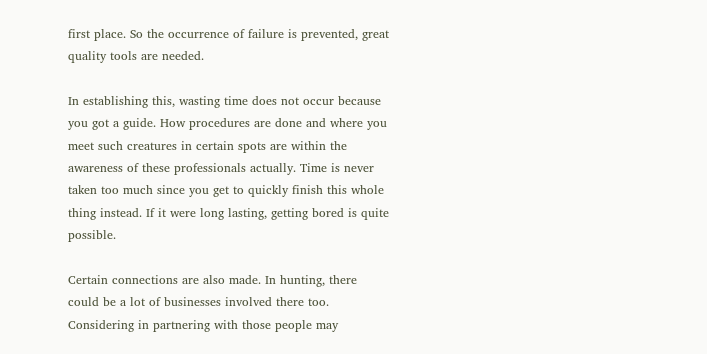first place. So the occurrence of failure is prevented, great quality tools are needed.

In establishing this, wasting time does not occur because you got a guide. How procedures are done and where you meet such creatures in certain spots are within the awareness of these professionals actually. Time is never taken too much since you get to quickly finish this whole thing instead. If it were long lasting, getting bored is quite possible.

Certain connections are also made. In hunting, there could be a lot of businesses involved there too. Considering in partnering with those people may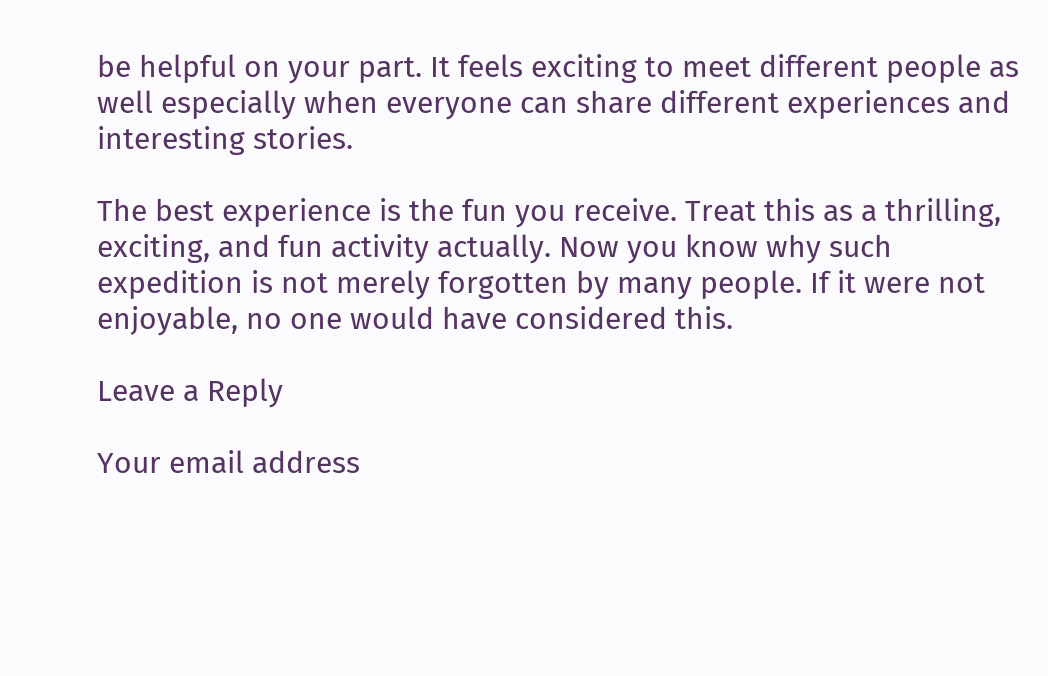be helpful on your part. It feels exciting to meet different people as well especially when everyone can share different experiences and interesting stories.

The best experience is the fun you receive. Treat this as a thrilling, exciting, and fun activity actually. Now you know why such expedition is not merely forgotten by many people. If it were not enjoyable, no one would have considered this.

Leave a Reply

Your email address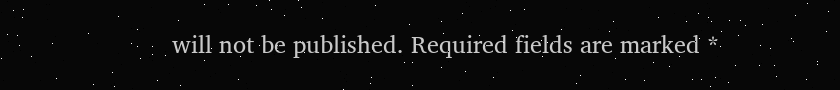will not be published. Required fields are marked *